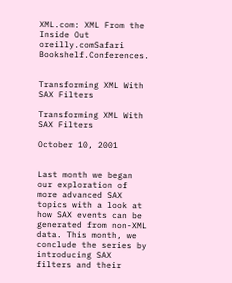XML.com: XML From the Inside Out
oreilly.comSafari Bookshelf.Conferences.


Transforming XML With SAX Filters

Transforming XML With SAX Filters

October 10, 2001


Last month we began our exploration of more advanced SAX topics with a look at how SAX events can be generated from non-XML data. This month, we conclude the series by introducing SAX filters and their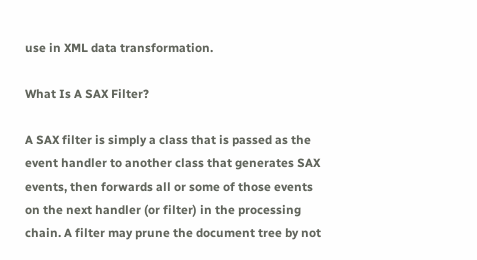use in XML data transformation.

What Is A SAX Filter?

A SAX filter is simply a class that is passed as the event handler to another class that generates SAX events, then forwards all or some of those events on the next handler (or filter) in the processing chain. A filter may prune the document tree by not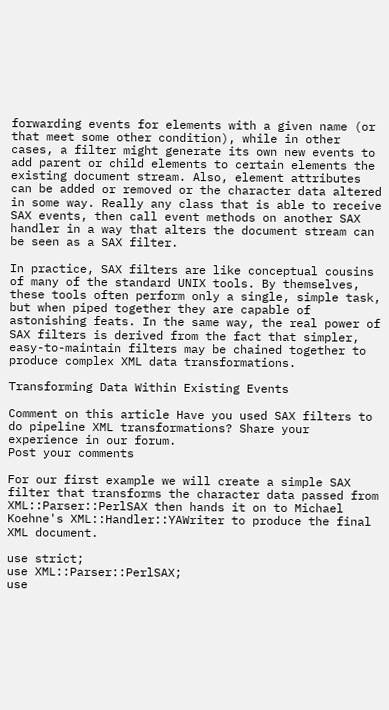forwarding events for elements with a given name (or that meet some other condition), while in other cases, a filter might generate its own new events to add parent or child elements to certain elements the existing document stream. Also, element attributes can be added or removed or the character data altered in some way. Really any class that is able to receive SAX events, then call event methods on another SAX handler in a way that alters the document stream can be seen as a SAX filter.

In practice, SAX filters are like conceptual cousins of many of the standard UNIX tools. By themselves, these tools often perform only a single, simple task, but when piped together they are capable of astonishing feats. In the same way, the real power of SAX filters is derived from the fact that simpler, easy-to-maintain filters may be chained together to produce complex XML data transformations.

Transforming Data Within Existing Events

Comment on this article Have you used SAX filters to do pipeline XML transformations? Share your experience in our forum.
Post your comments

For our first example we will create a simple SAX filter that transforms the character data passed from XML::Parser::PerlSAX then hands it on to Michael Koehne's XML::Handler::YAWriter to produce the final XML document.

use strict;
use XML::Parser::PerlSAX;
use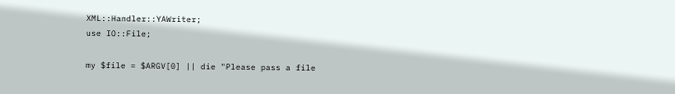XML::Handler::YAWriter;
use IO::File;

my $file = $ARGV[0] || die "Please pass a file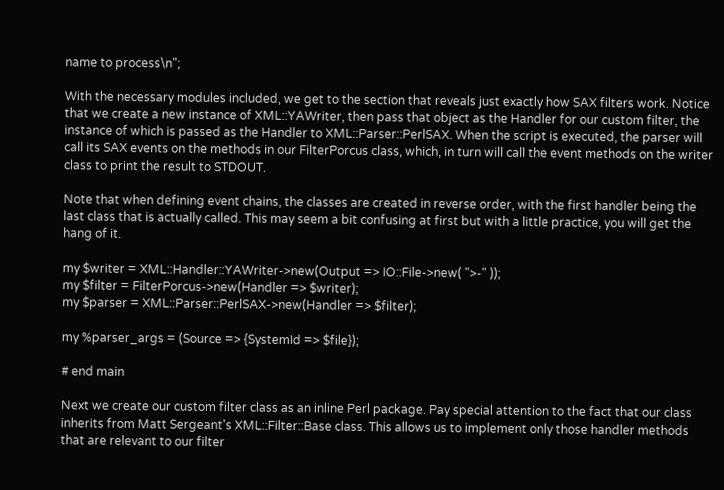name to process\n";

With the necessary modules included, we get to the section that reveals just exactly how SAX filters work. Notice that we create a new instance of XML::YAWriter, then pass that object as the Handler for our custom filter, the instance of which is passed as the Handler to XML::Parser::PerlSAX. When the script is executed, the parser will call its SAX events on the methods in our FilterPorcus class, which, in turn will call the event methods on the writer class to print the result to STDOUT.

Note that when defining event chains, the classes are created in reverse order, with the first handler being the last class that is actually called. This may seem a bit confusing at first but with a little practice, you will get the hang of it.

my $writer = XML::Handler::YAWriter->new(Output => IO::File->new( ">-" ));
my $filter = FilterPorcus->new(Handler => $writer);
my $parser = XML::Parser::PerlSAX->new(Handler => $filter);

my %parser_args = (Source => {SystemId => $file});

# end main

Next we create our custom filter class as an inline Perl package. Pay special attention to the fact that our class inherits from Matt Sergeant's XML::Filter::Base class. This allows us to implement only those handler methods that are relevant to our filter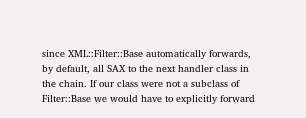since XML::Filter::Base automatically forwards, by default, all SAX to the next handler class in the chain. If our class were not a subclass of Filter::Base we would have to explicitly forward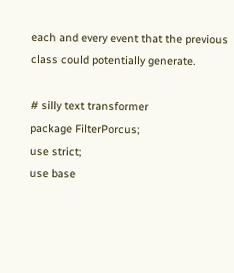each and every event that the previous class could potentially generate.

# silly text transformer
package FilterPorcus;
use strict;
use base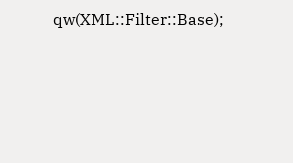qw(XML::Filter::Base);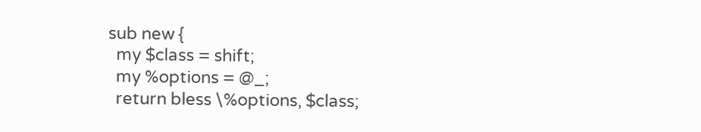sub new {
  my $class = shift;
  my %options = @_;
  return bless \%options, $class;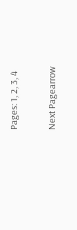Pages: 1, 2, 3, 4

Next Pagearrow